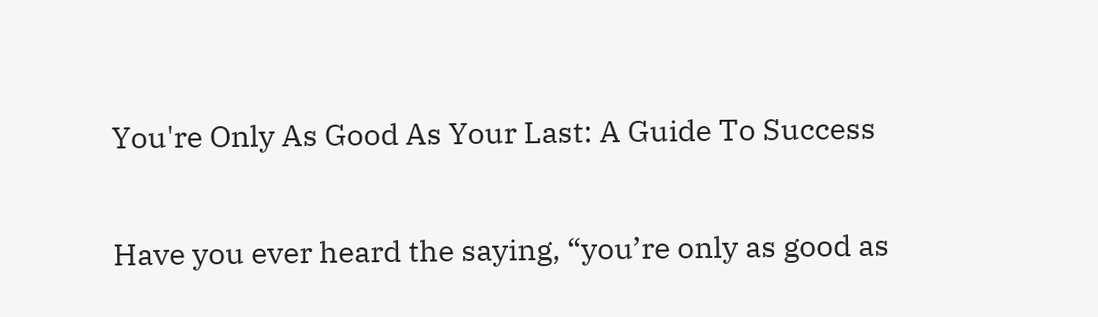You're Only As Good As Your Last: A Guide To Success


Have you ever heard the saying, “you’re only as good as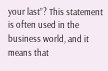your last”? This statement is often used in the business world, and it means that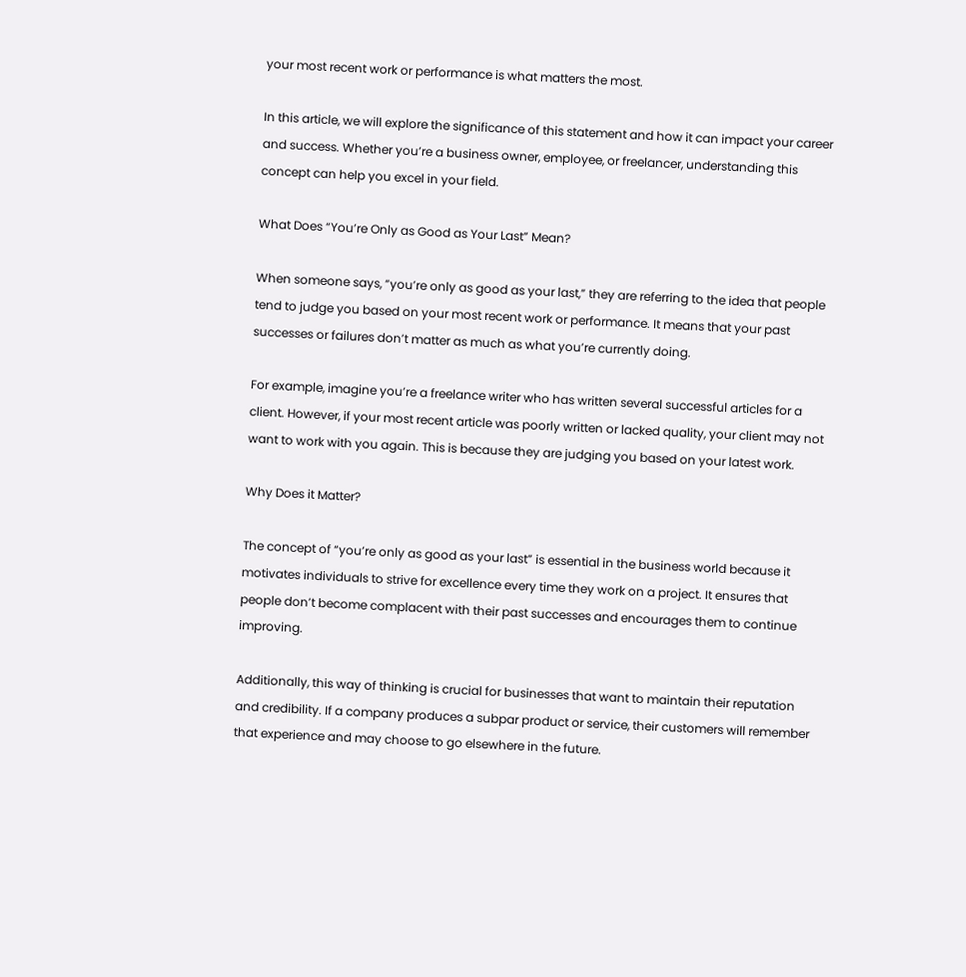your most recent work or performance is what matters the most.

In this article, we will explore the significance of this statement and how it can impact your career and success. Whether you’re a business owner, employee, or freelancer, understanding this concept can help you excel in your field.

What Does “You’re Only as Good as Your Last” Mean?

When someone says, “you’re only as good as your last,” they are referring to the idea that people tend to judge you based on your most recent work or performance. It means that your past successes or failures don’t matter as much as what you’re currently doing.

For example, imagine you’re a freelance writer who has written several successful articles for a client. However, if your most recent article was poorly written or lacked quality, your client may not want to work with you again. This is because they are judging you based on your latest work.

Why Does it Matter?

The concept of “you’re only as good as your last” is essential in the business world because it motivates individuals to strive for excellence every time they work on a project. It ensures that people don’t become complacent with their past successes and encourages them to continue improving.

Additionally, this way of thinking is crucial for businesses that want to maintain their reputation and credibility. If a company produces a subpar product or service, their customers will remember that experience and may choose to go elsewhere in the future.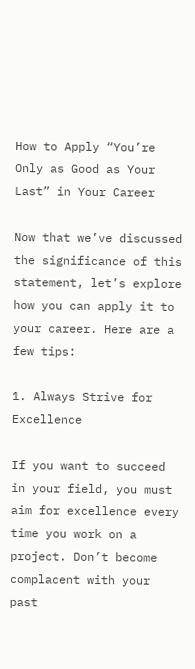How to Apply “You’re Only as Good as Your Last” in Your Career

Now that we’ve discussed the significance of this statement, let’s explore how you can apply it to your career. Here are a few tips:

1. Always Strive for Excellence

If you want to succeed in your field, you must aim for excellence every time you work on a project. Don’t become complacent with your past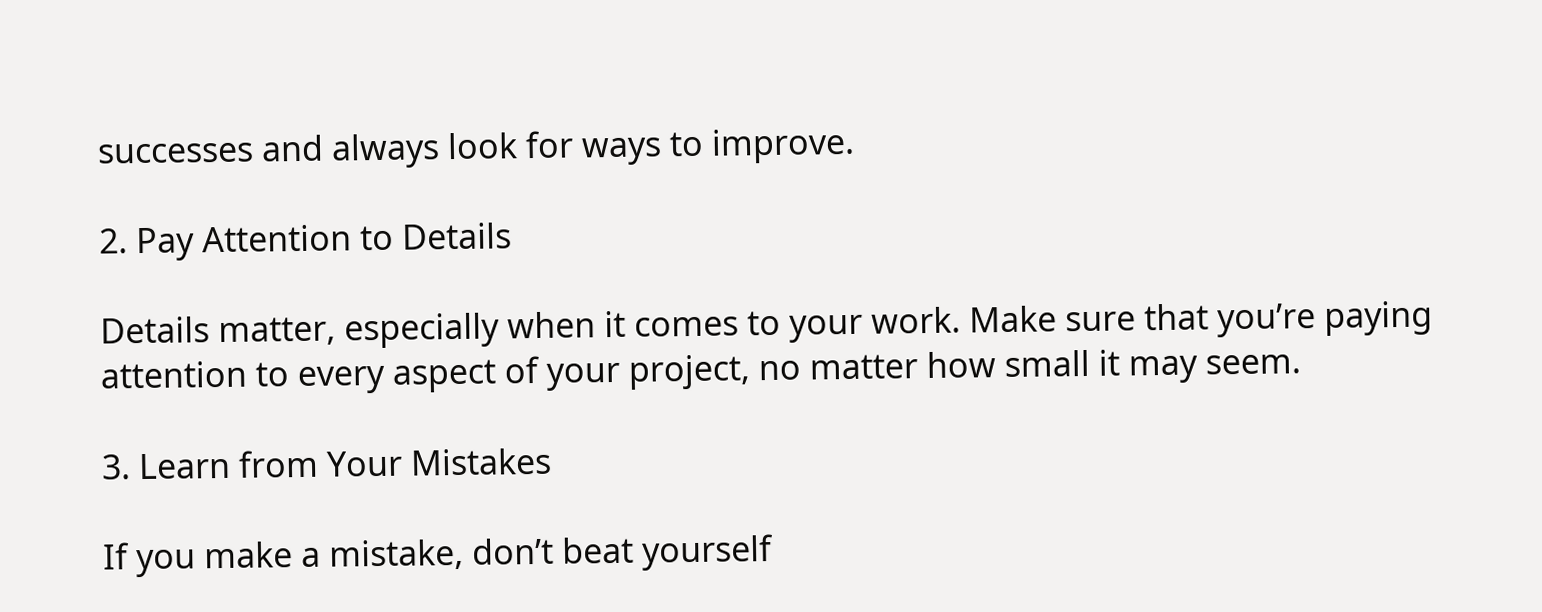successes and always look for ways to improve.

2. Pay Attention to Details

Details matter, especially when it comes to your work. Make sure that you’re paying attention to every aspect of your project, no matter how small it may seem.

3. Learn from Your Mistakes

If you make a mistake, don’t beat yourself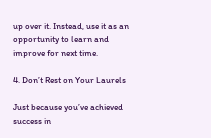up over it. Instead, use it as an opportunity to learn and improve for next time.

4. Don’t Rest on Your Laurels

Just because you’ve achieved success in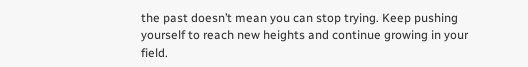the past doesn’t mean you can stop trying. Keep pushing yourself to reach new heights and continue growing in your field.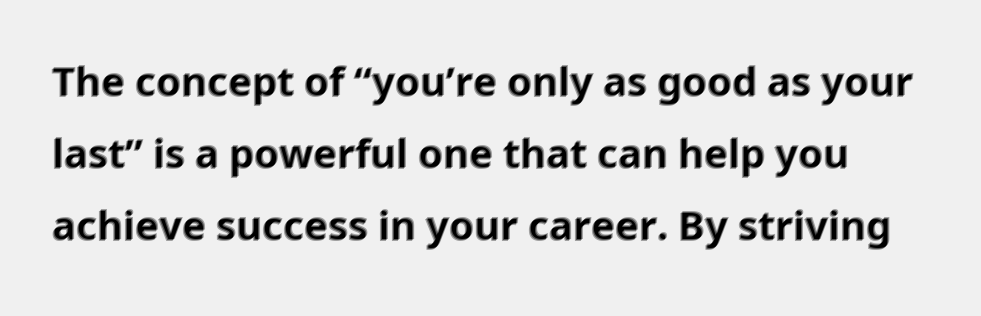The concept of “you’re only as good as your last” is a powerful one that can help you achieve success in your career. By striving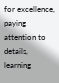for excellence, paying attention to details, learning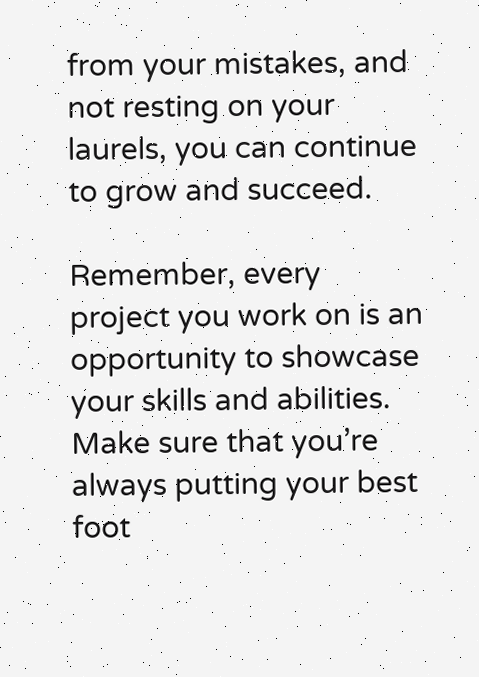from your mistakes, and not resting on your laurels, you can continue to grow and succeed.

Remember, every project you work on is an opportunity to showcase your skills and abilities. Make sure that you’re always putting your best foot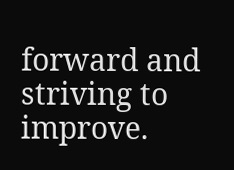forward and striving to improve.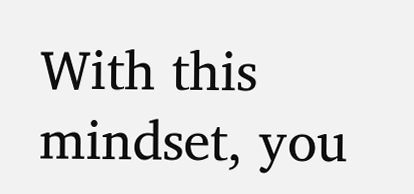With this mindset, you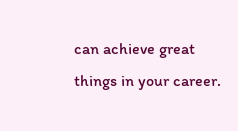can achieve great things in your career.